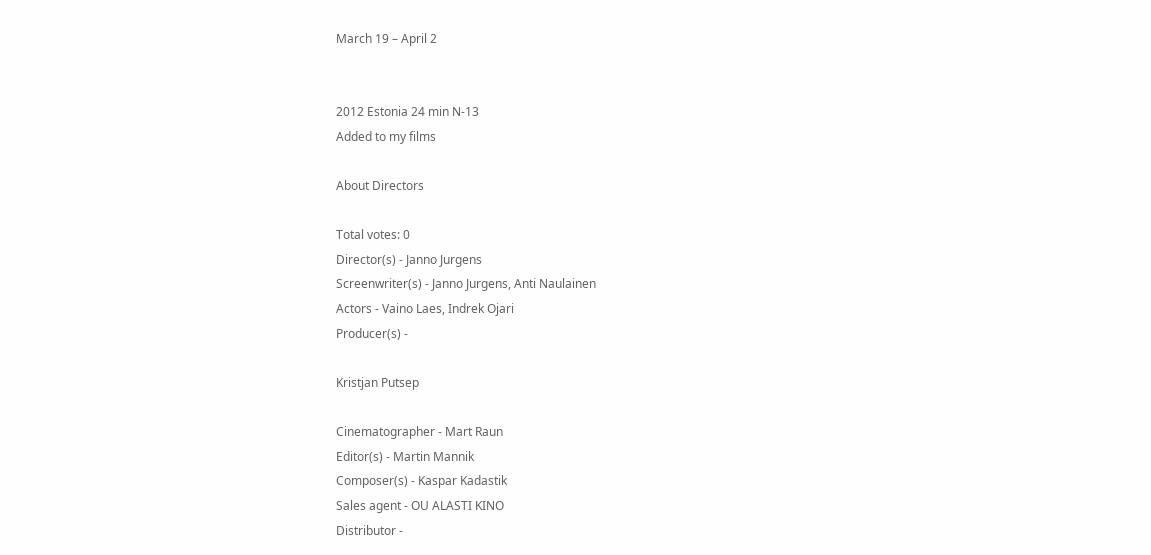March 19 – April 2


2012 Estonia 24 min N-13
Added to my films

About Directors

Total votes: 0
Director(s) - Janno Jurgens
Screenwriter(s) - Janno Jurgens, Anti Naulainen
Actors - Vaino Laes, Indrek Ojari
Producer(s) -

Kristjan Putsep

Cinematographer - Mart Raun
Editor(s) - Martin Mannik
Composer(s) - Kaspar Kadastik
Sales agent - OU ALASTI KINO
Distributor -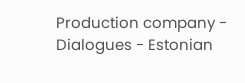Production company -
Dialogues - Estonian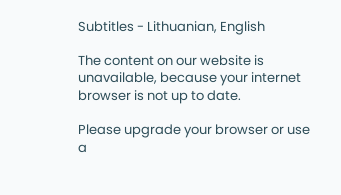Subtitles - Lithuanian, English

The content on our website is unavailable, because your internet browser is not up to date.

Please upgrade your browser or use a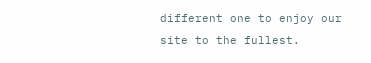different one to enjoy our site to the fullest.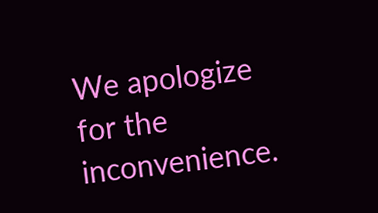We apologize for the inconvenience.